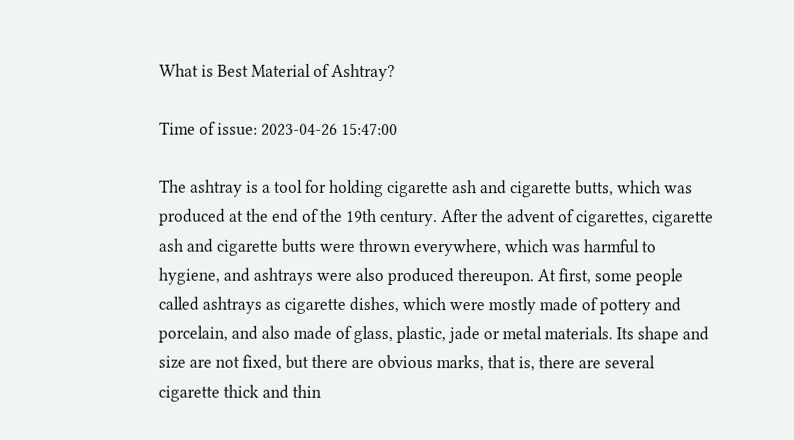What is Best Material of Ashtray?

Time of issue: 2023-04-26 15:47:00

The ashtray is a tool for holding cigarette ash and cigarette butts, which was produced at the end of the 19th century. After the advent of cigarettes, cigarette ash and cigarette butts were thrown everywhere, which was harmful to hygiene, and ashtrays were also produced thereupon. At first, some people called ashtrays as cigarette dishes, which were mostly made of pottery and porcelain, and also made of glass, plastic, jade or metal materials. Its shape and size are not fixed, but there are obvious marks, that is, there are several cigarette thick and thin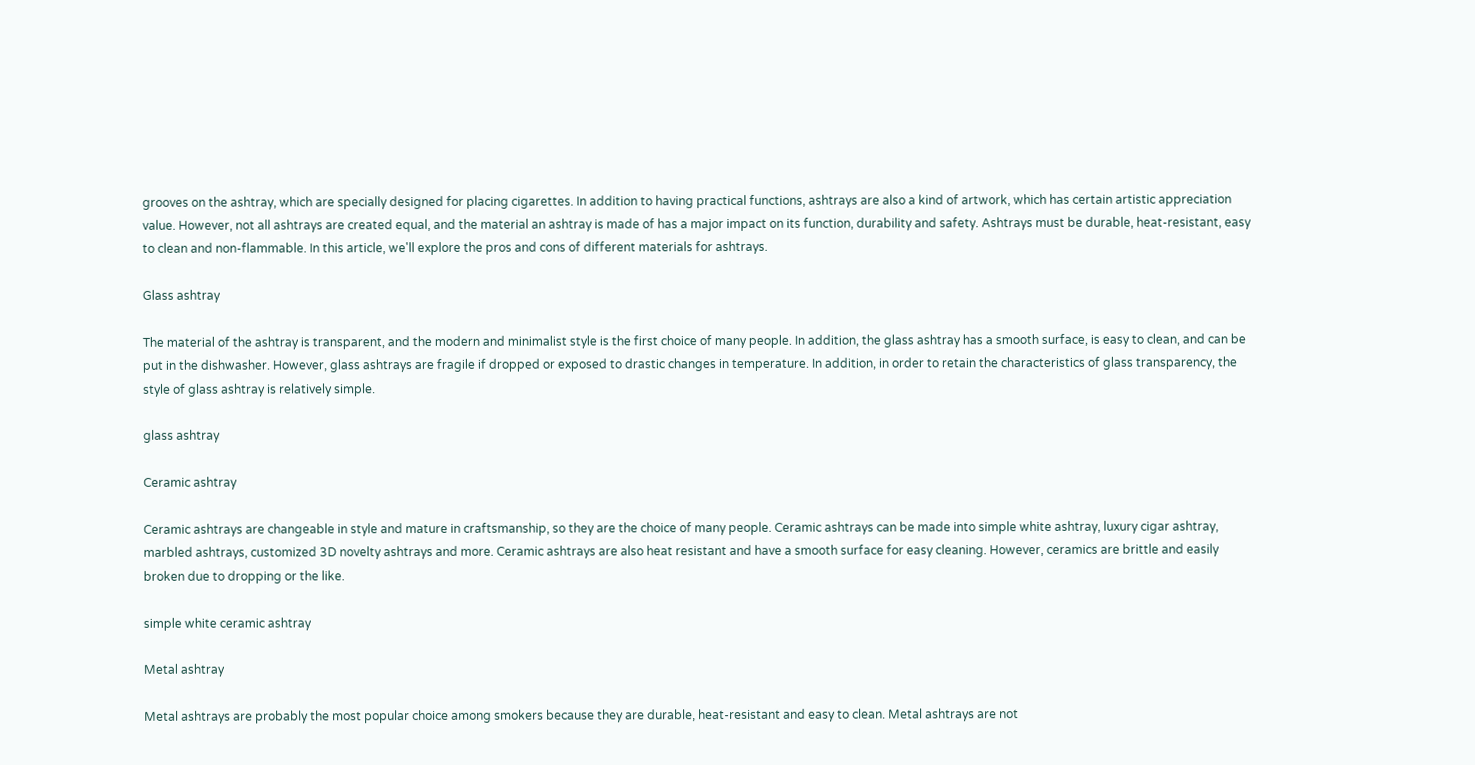grooves on the ashtray, which are specially designed for placing cigarettes. In addition to having practical functions, ashtrays are also a kind of artwork, which has certain artistic appreciation value. However, not all ashtrays are created equal, and the material an ashtray is made of has a major impact on its function, durability and safety. Ashtrays must be durable, heat-resistant, easy to clean and non-flammable. In this article, we'll explore the pros and cons of different materials for ashtrays.

Glass ashtray

The material of the ashtray is transparent, and the modern and minimalist style is the first choice of many people. In addition, the glass ashtray has a smooth surface, is easy to clean, and can be put in the dishwasher. However, glass ashtrays are fragile if dropped or exposed to drastic changes in temperature. In addition, in order to retain the characteristics of glass transparency, the style of glass ashtray is relatively simple.

glass ashtray

Ceramic ashtray

Ceramic ashtrays are changeable in style and mature in craftsmanship, so they are the choice of many people. Ceramic ashtrays can be made into simple white ashtray, luxury cigar ashtray, marbled ashtrays, customized 3D novelty ashtrays and more. Ceramic ashtrays are also heat resistant and have a smooth surface for easy cleaning. However, ceramics are brittle and easily broken due to dropping or the like.

simple white ceramic ashtray

Metal ashtray

Metal ashtrays are probably the most popular choice among smokers because they are durable, heat-resistant and easy to clean. Metal ashtrays are not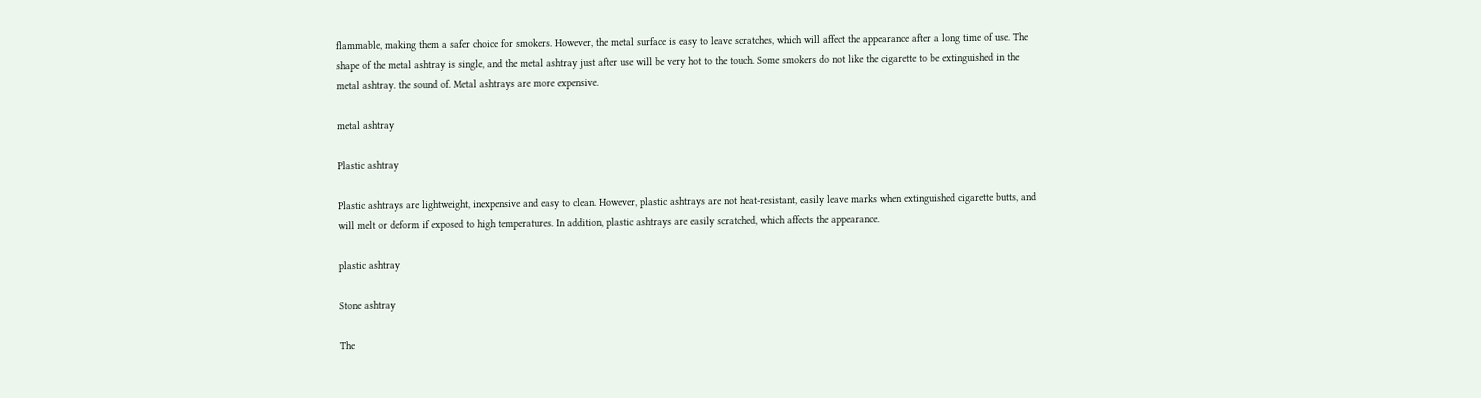flammable, making them a safer choice for smokers. However, the metal surface is easy to leave scratches, which will affect the appearance after a long time of use. The shape of the metal ashtray is single, and the metal ashtray just after use will be very hot to the touch. Some smokers do not like the cigarette to be extinguished in the metal ashtray. the sound of. Metal ashtrays are more expensive.

metal ashtray

Plastic ashtray

Plastic ashtrays are lightweight, inexpensive and easy to clean. However, plastic ashtrays are not heat-resistant, easily leave marks when extinguished cigarette butts, and will melt or deform if exposed to high temperatures. In addition, plastic ashtrays are easily scratched, which affects the appearance.

plastic ashtray

Stone ashtray

The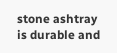stone ashtray is durable and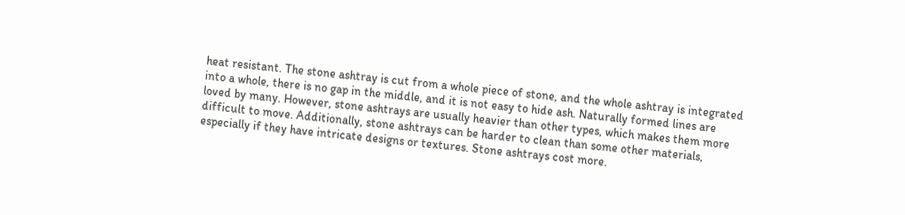heat resistant. The stone ashtray is cut from a whole piece of stone, and the whole ashtray is integrated into a whole, there is no gap in the middle, and it is not easy to hide ash. Naturally formed lines are loved by many. However, stone ashtrays are usually heavier than other types, which makes them more difficult to move. Additionally, stone ashtrays can be harder to clean than some other materials, especially if they have intricate designs or textures. Stone ashtrays cost more.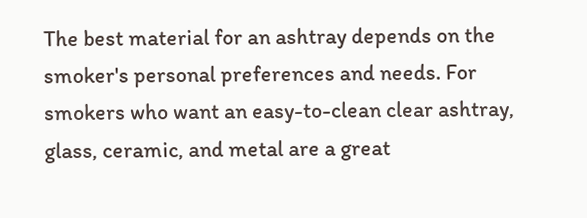The best material for an ashtray depends on the smoker's personal preferences and needs. For smokers who want an easy-to-clean clear ashtray, glass, ceramic, and metal are a great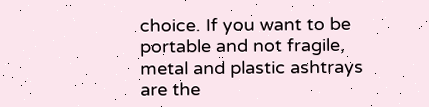choice. If you want to be portable and not fragile, metal and plastic ashtrays are the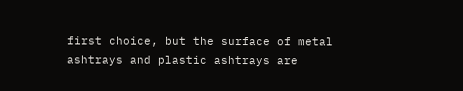first choice, but the surface of metal ashtrays and plastic ashtrays are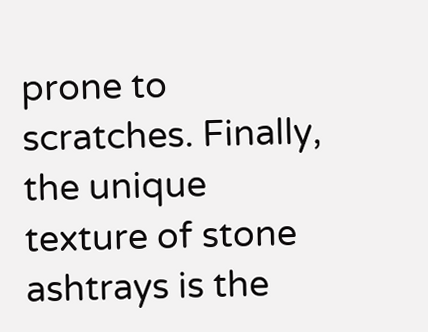prone to scratches. Finally, the unique texture of stone ashtrays is the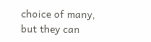choice of many, but they can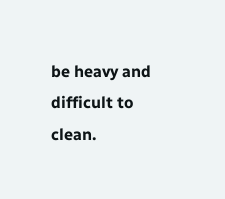be heavy and difficult to clean.